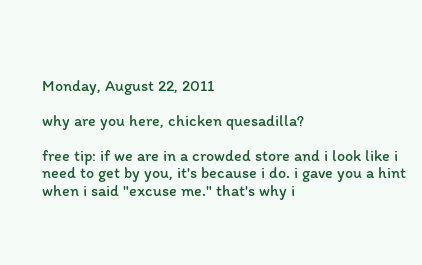Monday, August 22, 2011

why are you here, chicken quesadilla?

free tip: if we are in a crowded store and i look like i need to get by you, it's because i do. i gave you a hint when i said "excuse me." that's why i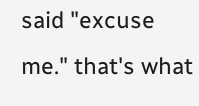said "excuse me." that's what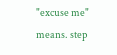"excuse me" means. step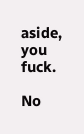aside, you fuck.

No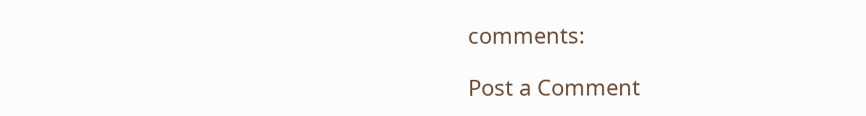comments:

Post a Comment